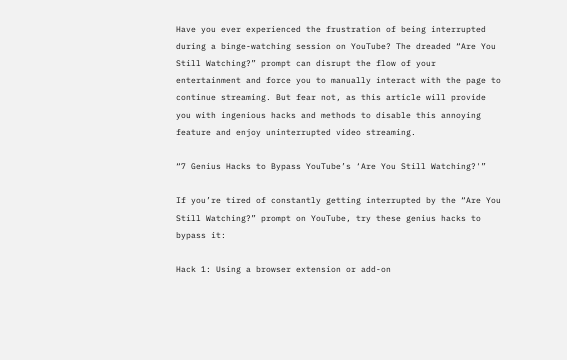Have you ever experienced the frustration of being interrupted during a binge-watching session on YouTube? The dreaded “Are You Still Watching?” prompt can disrupt the flow of your entertainment and force you to manually interact with the page to continue streaming. But fear not, as this article will provide you with ingenious hacks and methods to disable this annoying feature and enjoy uninterrupted video streaming.

“7 Genius Hacks to Bypass YouTube’s ‘Are You Still Watching?'”

If you’re tired of constantly getting interrupted by the “Are You Still Watching?” prompt on YouTube, try these genius hacks to bypass it:

Hack 1: Using a browser extension or add-on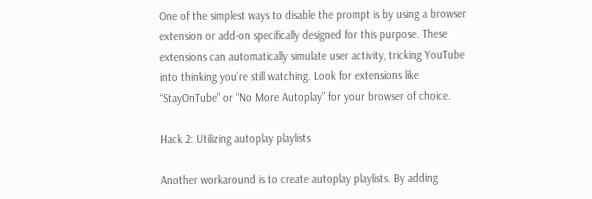One of the simplest ways to disable the prompt is by using a browser extension or add-on specifically designed for this purpose. These extensions can automatically simulate user activity, tricking YouTube into thinking you’re still watching. Look for extensions like “StayOnTube” or “No More Autoplay” for your browser of choice.

Hack 2: Utilizing autoplay playlists

Another workaround is to create autoplay playlists. By adding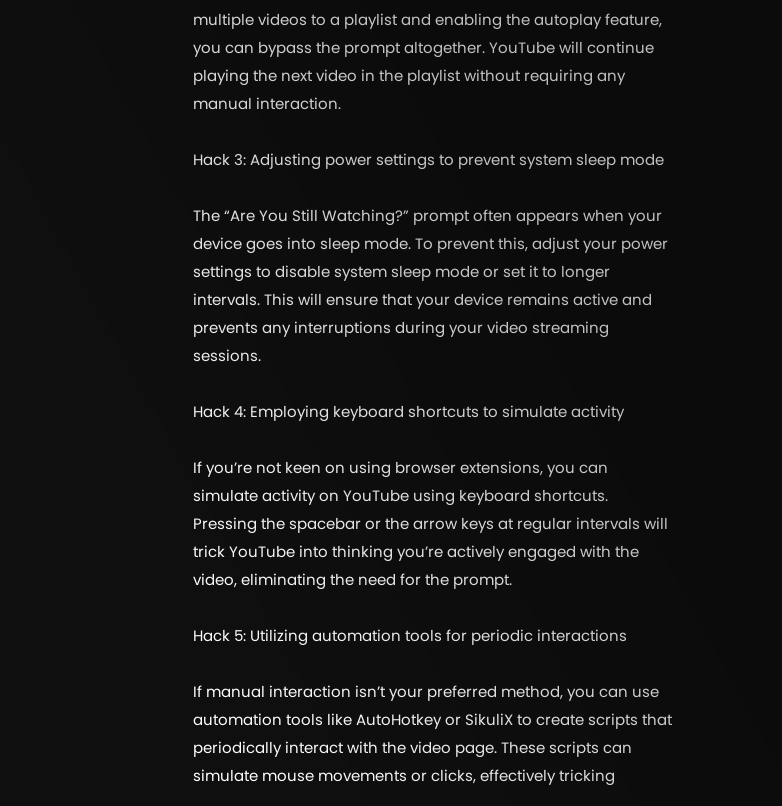multiple videos to a playlist and enabling the autoplay feature, you can bypass the prompt altogether. YouTube will continue playing the next video in the playlist without requiring any manual interaction.

Hack 3: Adjusting power settings to prevent system sleep mode

The “Are You Still Watching?” prompt often appears when your device goes into sleep mode. To prevent this, adjust your power settings to disable system sleep mode or set it to longer intervals. This will ensure that your device remains active and prevents any interruptions during your video streaming sessions.

Hack 4: Employing keyboard shortcuts to simulate activity

If you’re not keen on using browser extensions, you can simulate activity on YouTube using keyboard shortcuts. Pressing the spacebar or the arrow keys at regular intervals will trick YouTube into thinking you’re actively engaged with the video, eliminating the need for the prompt.

Hack 5: Utilizing automation tools for periodic interactions

If manual interaction isn’t your preferred method, you can use automation tools like AutoHotkey or SikuliX to create scripts that periodically interact with the video page. These scripts can simulate mouse movements or clicks, effectively tricking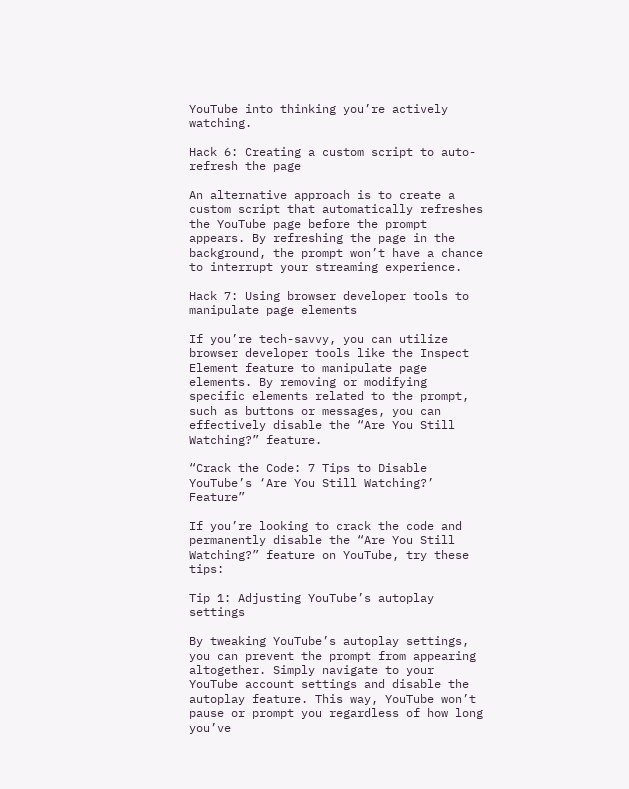YouTube into thinking you’re actively watching.

Hack 6: Creating a custom script to auto-refresh the page

An alternative approach is to create a custom script that automatically refreshes the YouTube page before the prompt appears. By refreshing the page in the background, the prompt won’t have a chance to interrupt your streaming experience.

Hack 7: Using browser developer tools to manipulate page elements

If you’re tech-savvy, you can utilize browser developer tools like the Inspect Element feature to manipulate page elements. By removing or modifying specific elements related to the prompt, such as buttons or messages, you can effectively disable the “Are You Still Watching?” feature.

“Crack the Code: 7 Tips to Disable YouTube’s ‘Are You Still Watching?’ Feature”

If you’re looking to crack the code and permanently disable the “Are You Still Watching?” feature on YouTube, try these tips:

Tip 1: Adjusting YouTube’s autoplay settings

By tweaking YouTube’s autoplay settings, you can prevent the prompt from appearing altogether. Simply navigate to your YouTube account settings and disable the autoplay feature. This way, YouTube won’t pause or prompt you regardless of how long you’ve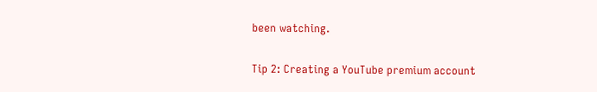been watching.

Tip 2: Creating a YouTube premium account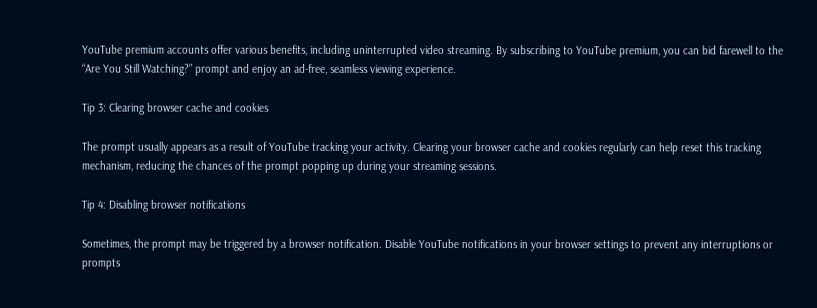YouTube premium accounts offer various benefits, including uninterrupted video streaming. By subscribing to YouTube premium, you can bid farewell to the “Are You Still Watching?” prompt and enjoy an ad-free, seamless viewing experience.

Tip 3: Clearing browser cache and cookies

The prompt usually appears as a result of YouTube tracking your activity. Clearing your browser cache and cookies regularly can help reset this tracking mechanism, reducing the chances of the prompt popping up during your streaming sessions.

Tip 4: Disabling browser notifications

Sometimes, the prompt may be triggered by a browser notification. Disable YouTube notifications in your browser settings to prevent any interruptions or prompts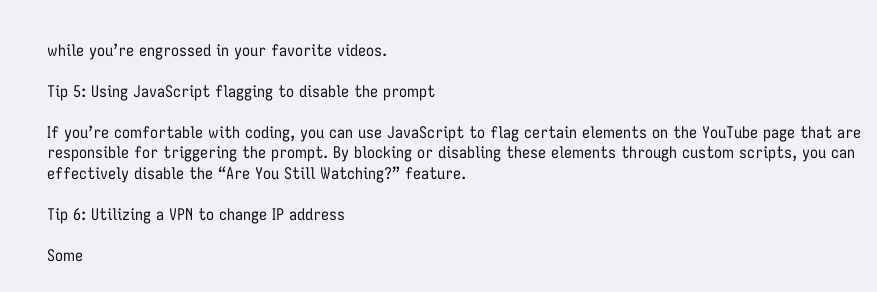while you’re engrossed in your favorite videos.

Tip 5: Using JavaScript flagging to disable the prompt

If you’re comfortable with coding, you can use JavaScript to flag certain elements on the YouTube page that are responsible for triggering the prompt. By blocking or disabling these elements through custom scripts, you can effectively disable the “Are You Still Watching?” feature.

Tip 6: Utilizing a VPN to change IP address

Some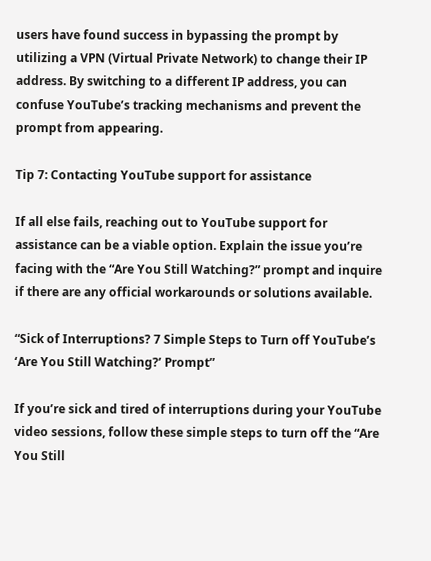users have found success in bypassing the prompt by utilizing a VPN (Virtual Private Network) to change their IP address. By switching to a different IP address, you can confuse YouTube’s tracking mechanisms and prevent the prompt from appearing.

Tip 7: Contacting YouTube support for assistance

If all else fails, reaching out to YouTube support for assistance can be a viable option. Explain the issue you’re facing with the “Are You Still Watching?” prompt and inquire if there are any official workarounds or solutions available.

“Sick of Interruptions? 7 Simple Steps to Turn off YouTube’s ‘Are You Still Watching?’ Prompt”

If you’re sick and tired of interruptions during your YouTube video sessions, follow these simple steps to turn off the “Are You Still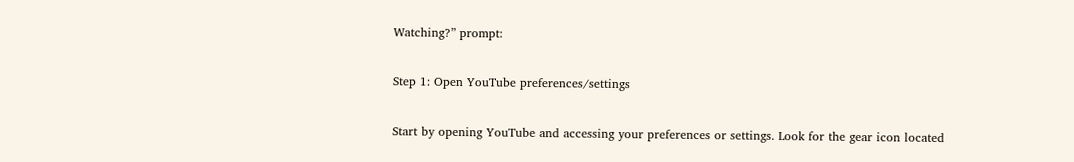Watching?” prompt:

Step 1: Open YouTube preferences/settings

Start by opening YouTube and accessing your preferences or settings. Look for the gear icon located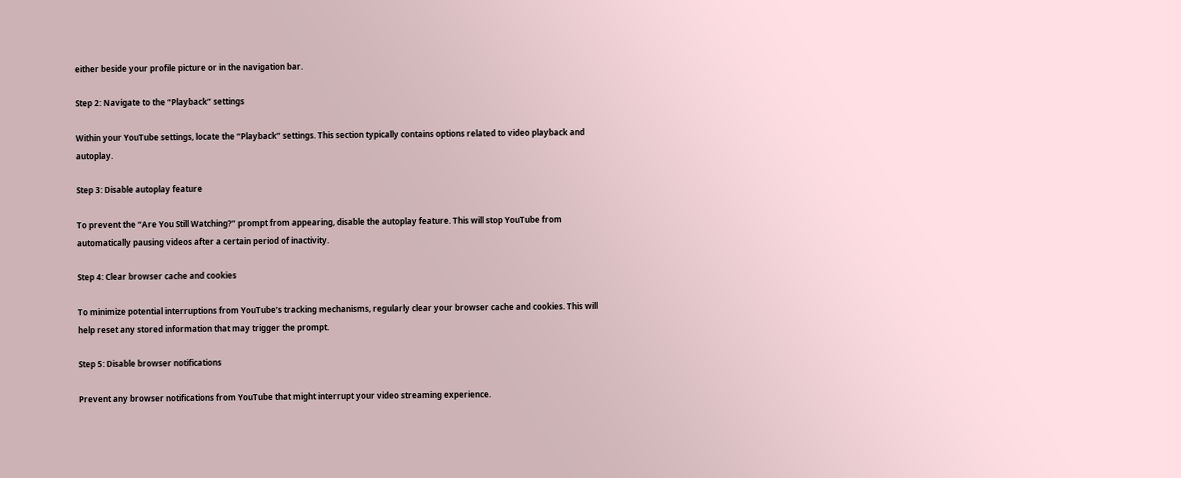either beside your profile picture or in the navigation bar.

Step 2: Navigate to the “Playback” settings

Within your YouTube settings, locate the “Playback” settings. This section typically contains options related to video playback and autoplay.

Step 3: Disable autoplay feature

To prevent the “Are You Still Watching?” prompt from appearing, disable the autoplay feature. This will stop YouTube from automatically pausing videos after a certain period of inactivity.

Step 4: Clear browser cache and cookies

To minimize potential interruptions from YouTube’s tracking mechanisms, regularly clear your browser cache and cookies. This will help reset any stored information that may trigger the prompt.

Step 5: Disable browser notifications

Prevent any browser notifications from YouTube that might interrupt your video streaming experience.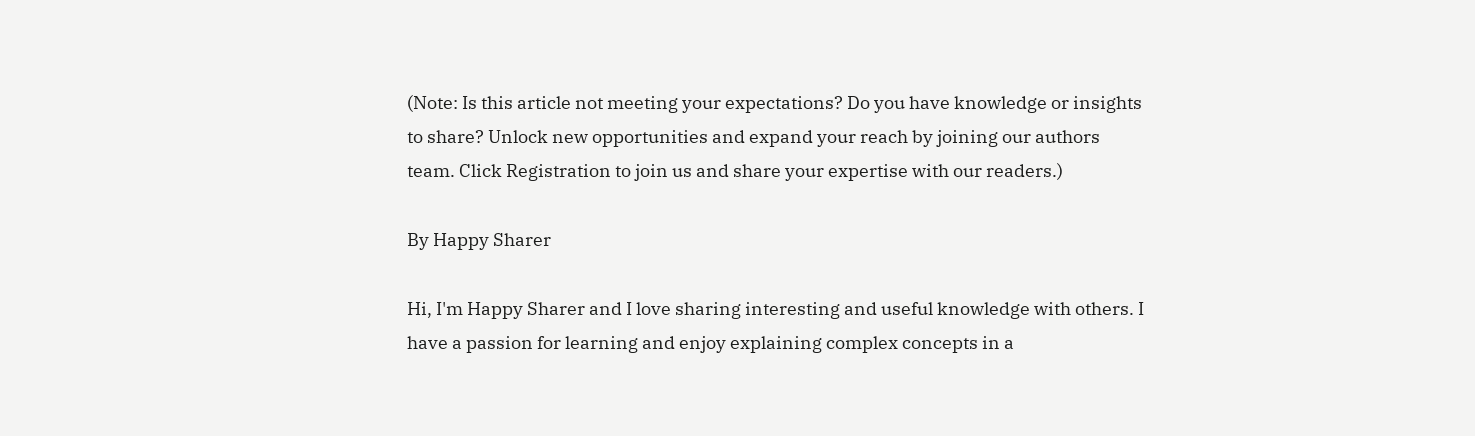(Note: Is this article not meeting your expectations? Do you have knowledge or insights to share? Unlock new opportunities and expand your reach by joining our authors team. Click Registration to join us and share your expertise with our readers.)

By Happy Sharer

Hi, I'm Happy Sharer and I love sharing interesting and useful knowledge with others. I have a passion for learning and enjoy explaining complex concepts in a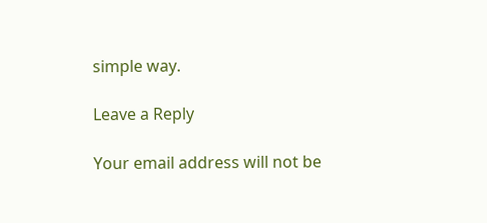simple way.

Leave a Reply

Your email address will not be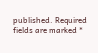published. Required fields are marked *